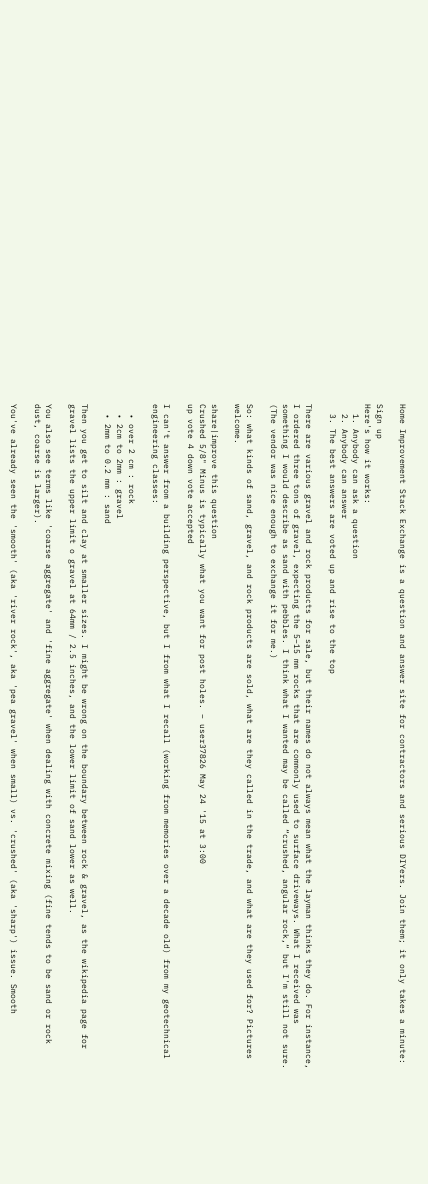Home Improvement Stack Exchange is a question and answer site for contractors and serious DIYers. Join them; it only takes a minute:

Sign up
Here's how it works:
  1. Anybody can ask a question
  2. Anybody can answer
  3. The best answers are voted up and rise to the top

There are various gravel and rock products for sale, but their names do not always mean what the layman thinks they do. For instance, I ordered three tons of gravel, expecting the 5–15 mm rocks that are commonly used to surface driveways. What I received was something I would describe as sand with pebbles. I think what I wanted may be called “crushed, angular rock,“ but I'm still not sure. (The vendor was nice enough to exchange it for me.)

So: what kinds of sand, gravel, and rock products are sold, what are they called in the trade, and what are they used for? Pictures welcome.

share|improve this question
Crushed 5/8" Minus is typically what you want for post holes. – user37826 May 24 '15 at 3:00
up vote 4 down vote accepted

I can't answer from a building perspective, but I from what I recall (working from memories over a decade old) from my geotechnical engineering classes:

  • over 2 cm : rock
  • 2cm to 2mm : gravel
  • 2mm to 0.2 mm : sand

Then you get to silt and clay at smaller sizes. I might be wrong on the boundary between rock & gravel, as the wikipedia page for gravel lists the upper limit o gravel at 64mm / 2.5 inches, and the lower limit of sand lower as well.

You also see terms like 'coarse aggregate' and 'fine aggregate' when dealing with concrete mixing (fine tends to be sand or rock dust, coarse is larger).

You've already seen the 'smooth' (aka 'river rock', aka 'pea gravel' when small) vs. 'crushed' (aka 'sharp') issue. Smooth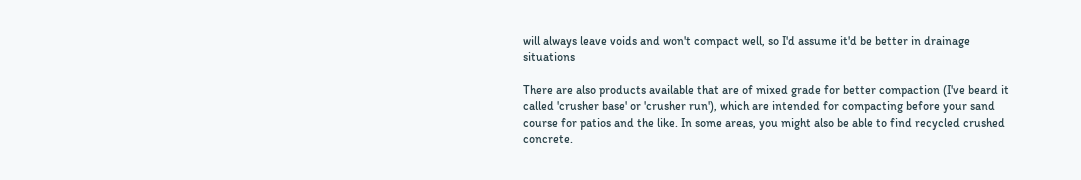will always leave voids and won't compact well, so I'd assume it'd be better in drainage situations

There are also products available that are of mixed grade for better compaction (I've beard it called 'crusher base' or 'crusher run'), which are intended for compacting before your sand course for patios and the like. In some areas, you might also be able to find recycled crushed concrete.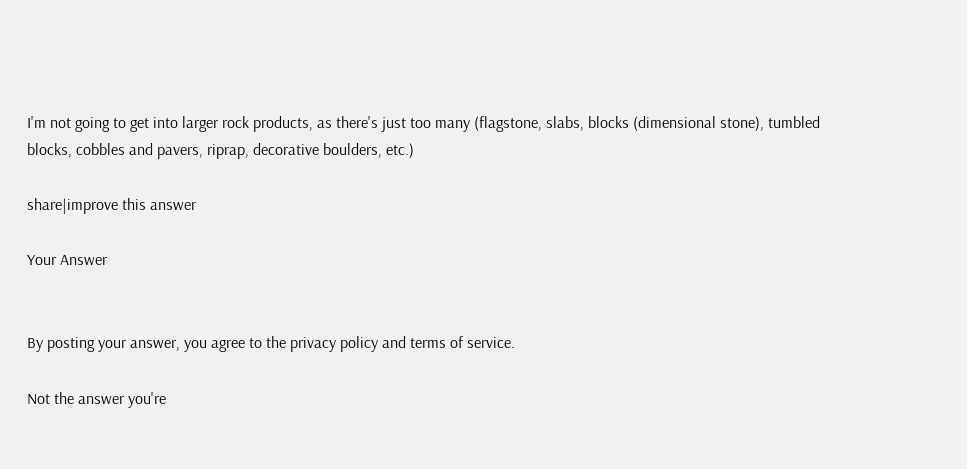I'm not going to get into larger rock products, as there's just too many (flagstone, slabs, blocks (dimensional stone), tumbled blocks, cobbles and pavers, riprap, decorative boulders, etc.)

share|improve this answer

Your Answer


By posting your answer, you agree to the privacy policy and terms of service.

Not the answer you're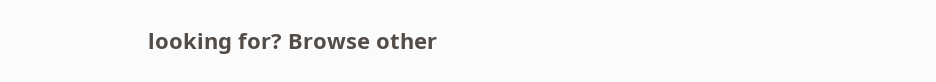looking for? Browse other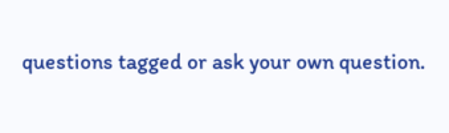questions tagged or ask your own question.